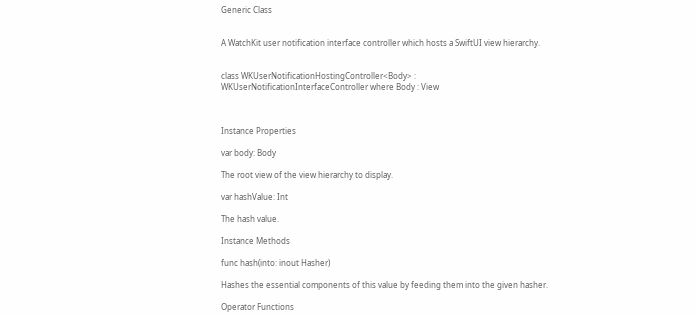Generic Class


A WatchKit user notification interface controller which hosts a SwiftUI view hierarchy.


class WKUserNotificationHostingController<Body> : WKUserNotificationInterfaceController where Body : View



Instance Properties

var body: Body

The root view of the view hierarchy to display.

var hashValue: Int

The hash value.

Instance Methods

func hash(into: inout Hasher)

Hashes the essential components of this value by feeding them into the given hasher.

Operator Functions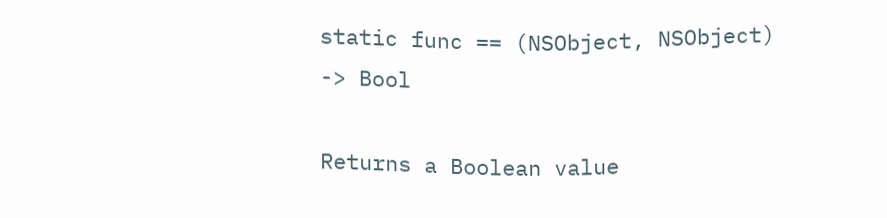static func == (NSObject, NSObject) -> Bool

Returns a Boolean value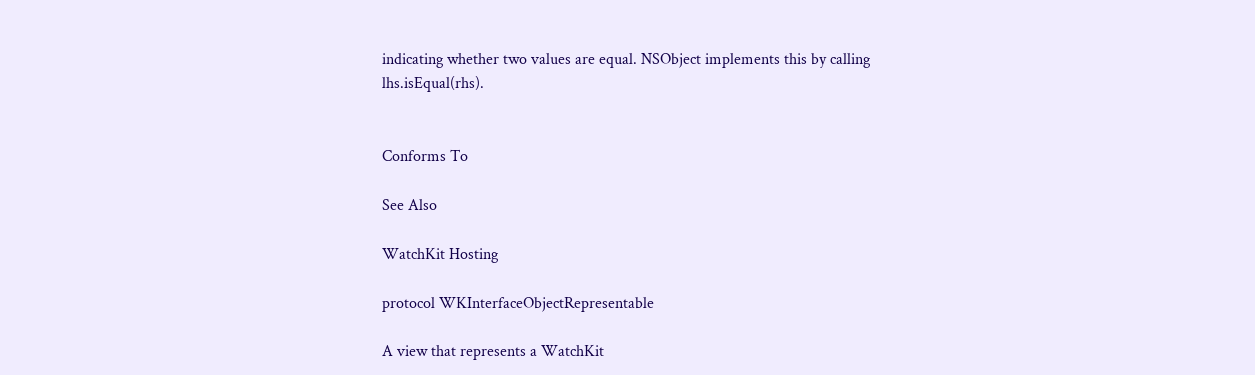indicating whether two values are equal. NSObject implements this by calling lhs.isEqual(rhs).


Conforms To

See Also

WatchKit Hosting

protocol WKInterfaceObjectRepresentable

A view that represents a WatchKit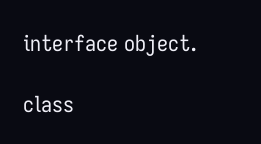interface object.

class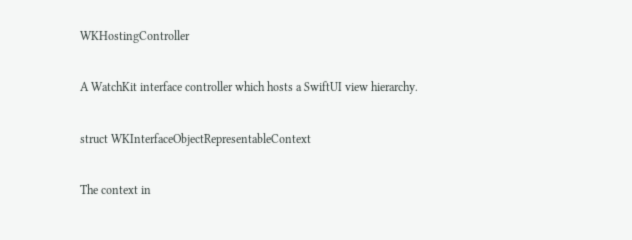WKHostingController

A WatchKit interface controller which hosts a SwiftUI view hierarchy.

struct WKInterfaceObjectRepresentableContext

The context in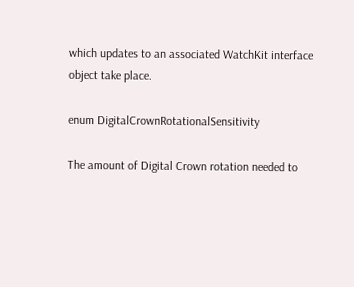which updates to an associated WatchKit interface object take place.

enum DigitalCrownRotationalSensitivity

The amount of Digital Crown rotation needed to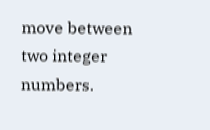move between two integer numbers.